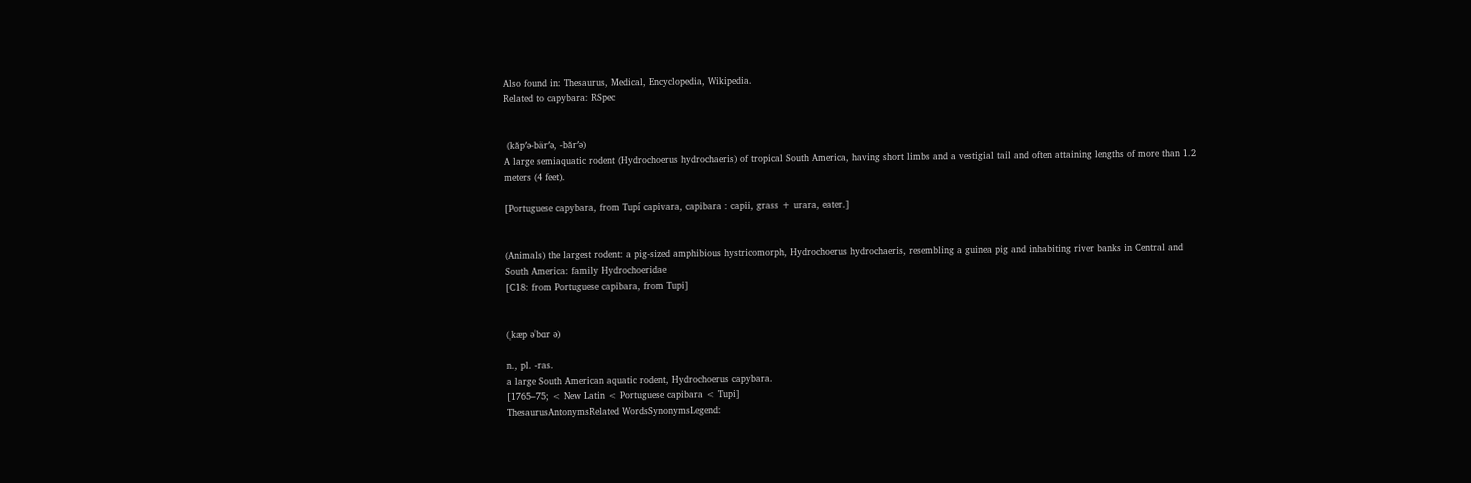Also found in: Thesaurus, Medical, Encyclopedia, Wikipedia.
Related to capybara: RSpec


 (kăp′ə-bär′ə, -băr′ə)
A large semiaquatic rodent (Hydrochoerus hydrochaeris) of tropical South America, having short limbs and a vestigial tail and often attaining lengths of more than 1.2 meters (4 feet).

[Portuguese capybara, from Tupí capivara, capibara : capii, grass + urara, eater.]


(Animals) the largest rodent: a pig-sized amphibious hystricomorph, Hydrochoerus hydrochaeris, resembling a guinea pig and inhabiting river banks in Central and South America: family Hydrochoeridae
[C18: from Portuguese capibara, from Tupi]


(ˌkæp əˈbɑr ə)

n., pl. -ras.
a large South American aquatic rodent, Hydrochoerus capybara.
[1765–75; < New Latin < Portuguese capibara < Tupi]
ThesaurusAntonymsRelated WordsSynonymsLegend: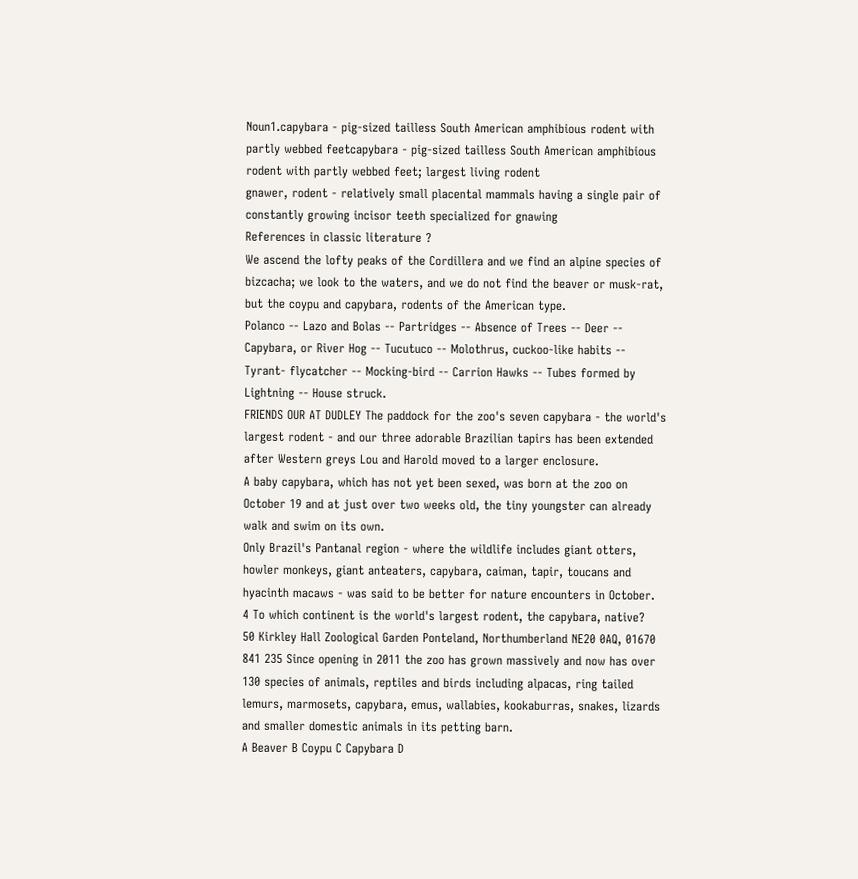Noun1.capybara - pig-sized tailless South American amphibious rodent with partly webbed feetcapybara - pig-sized tailless South American amphibious rodent with partly webbed feet; largest living rodent
gnawer, rodent - relatively small placental mammals having a single pair of constantly growing incisor teeth specialized for gnawing
References in classic literature ?
We ascend the lofty peaks of the Cordillera and we find an alpine species of bizcacha; we look to the waters, and we do not find the beaver or musk-rat, but the coypu and capybara, rodents of the American type.
Polanco -- Lazo and Bolas -- Partridges -- Absence of Trees -- Deer -- Capybara, or River Hog -- Tucutuco -- Molothrus, cuckoo-like habits -- Tyrant- flycatcher -- Mocking-bird -- Carrion Hawks -- Tubes formed by Lightning -- House struck.
FRIENDS OUR AT DUDLEY The paddock for the zoo's seven capybara - the world's largest rodent - and our three adorable Brazilian tapirs has been extended after Western greys Lou and Harold moved to a larger enclosure.
A baby capybara, which has not yet been sexed, was born at the zoo on October 19 and at just over two weeks old, the tiny youngster can already walk and swim on its own.
Only Brazil's Pantanal region - where the wildlife includes giant otters, howler monkeys, giant anteaters, capybara, caiman, tapir, toucans and hyacinth macaws - was said to be better for nature encounters in October.
4 To which continent is the world's largest rodent, the capybara, native?
50 Kirkley Hall Zoological Garden Ponteland, Northumberland NE20 0AQ, 01670 841 235 Since opening in 2011 the zoo has grown massively and now has over 130 species of animals, reptiles and birds including alpacas, ring tailed lemurs, marmosets, capybara, emus, wallabies, kookaburras, snakes, lizards and smaller domestic animals in its petting barn.
A Beaver B Coypu C Capybara D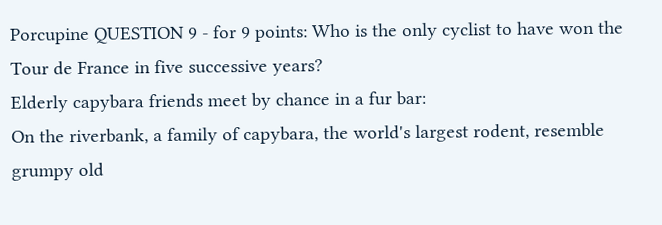Porcupine QUESTION 9 - for 9 points: Who is the only cyclist to have won the Tour de France in five successive years?
Elderly capybara friends meet by chance in a fur bar:
On the riverbank, a family of capybara, the world's largest rodent, resemble grumpy old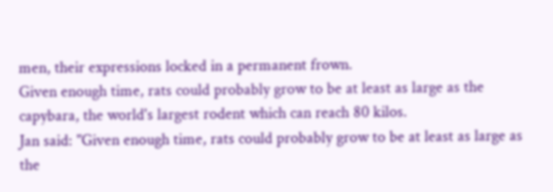men, their expressions locked in a permanent frown.
Given enough time, rats could probably grow to be at least as large as the capybara, the world's largest rodent which can reach 80 kilos.
Jan said: "Given enough time, rats could probably grow to be at least as large as the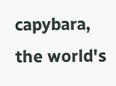capybara, the world's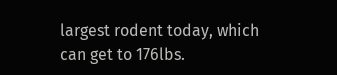largest rodent today, which can get to 176lbs.